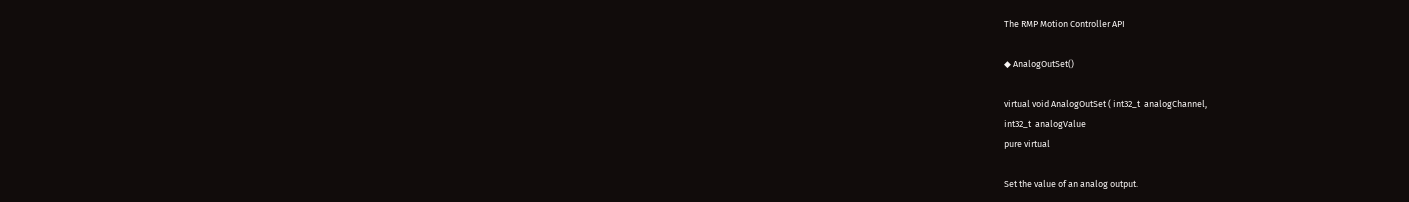The RMP Motion Controller API

◆ AnalogOutSet()

virtual void AnalogOutSet ( int32_t  analogChannel,
int32_t  analogValue
pure virtual

Set the value of an analog output.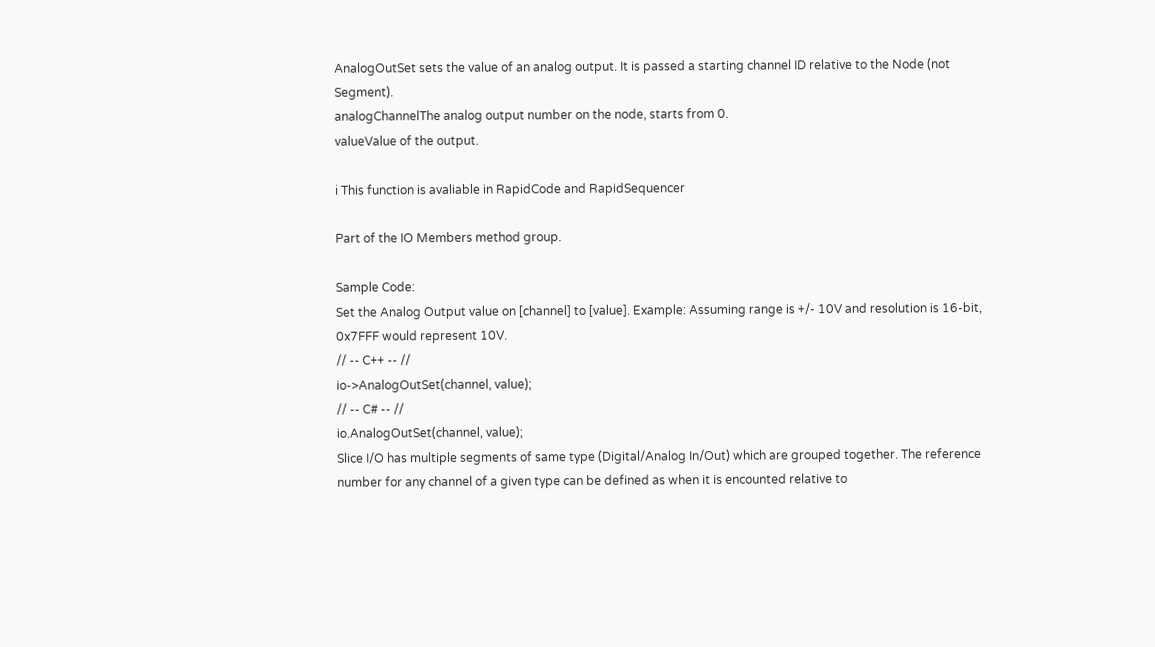AnalogOutSet sets the value of an analog output. It is passed a starting channel ID relative to the Node (not Segment).
analogChannelThe analog output number on the node, starts from 0.
valueValue of the output.

ℹ This function is avaliable in RapidCode and RapidSequencer

Part of the IO Members method group.

Sample Code:
Set the Analog Output value on [channel] to [value]. Example: Assuming range is +/- 10V and resolution is 16-bit, 0x7FFF would represent 10V.
// -- C++ -- //
io->AnalogOutSet(channel, value);
// -- C# -- //
io.AnalogOutSet(channel, value);
Slice I/O has multiple segments of same type (Digital/Analog In/Out) which are grouped together. The reference number for any channel of a given type can be defined as when it is encounted relative to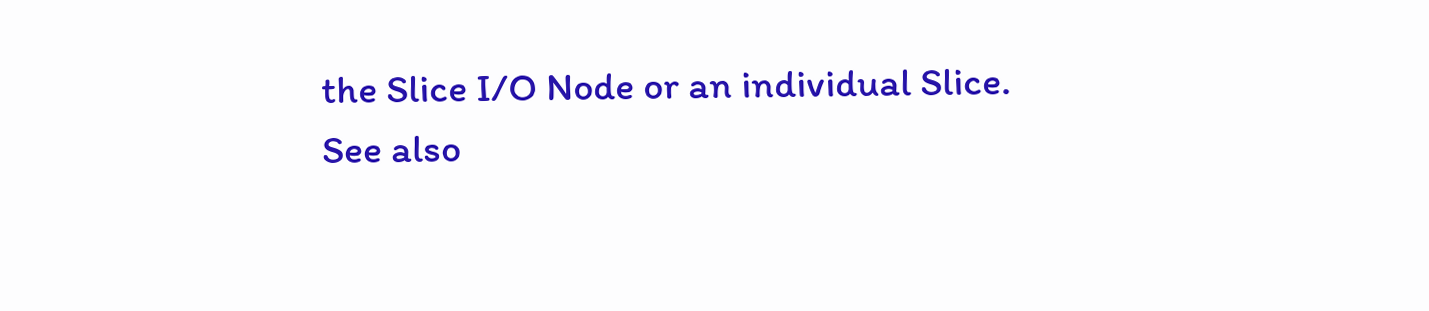the Slice I/O Node or an individual Slice.
See also